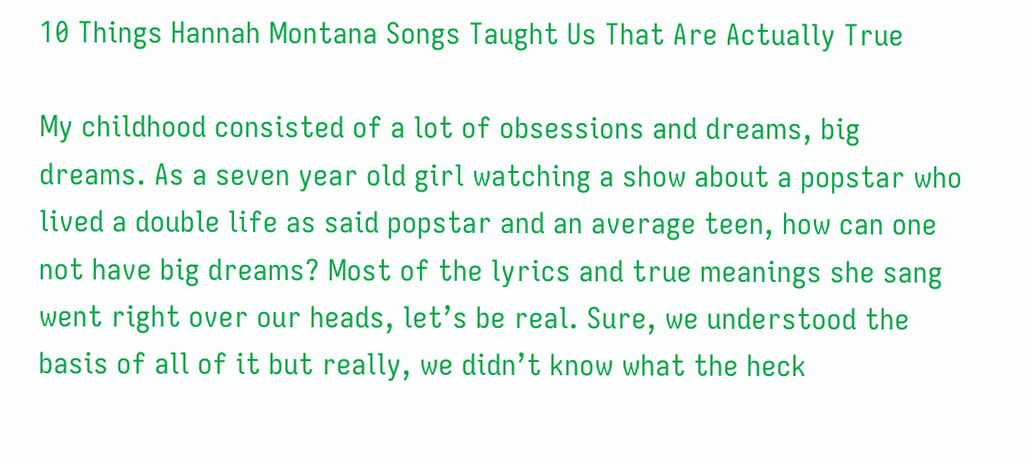10 Things Hannah Montana Songs Taught Us That Are Actually True

My childhood consisted of a lot of obsessions and dreams, big dreams. As a seven year old girl watching a show about a popstar who lived a double life as said popstar and an average teen, how can one not have big dreams? Most of the lyrics and true meanings she sang went right over our heads, let’s be real. Sure, we understood the basis of all of it but really, we didn’t know what the heck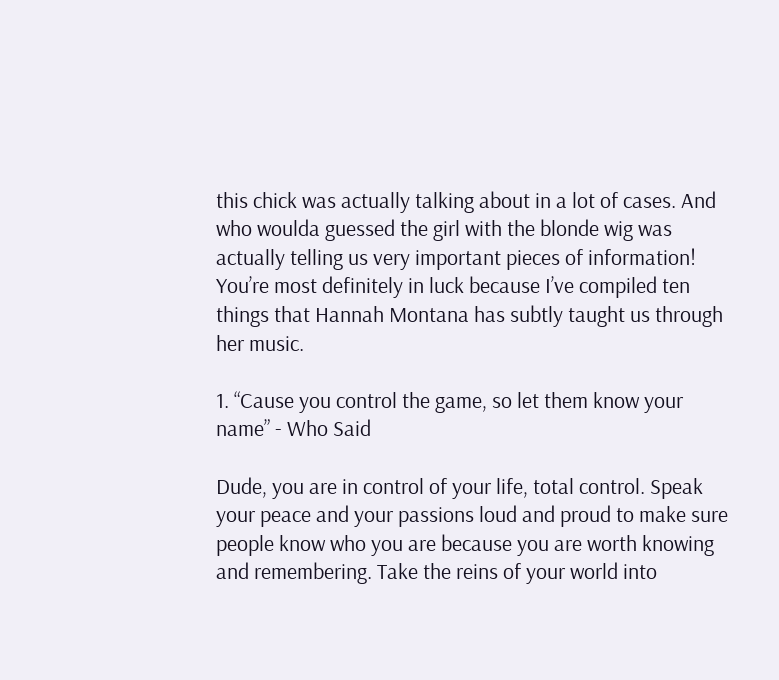this chick was actually talking about in a lot of cases. And who woulda guessed the girl with the blonde wig was actually telling us very important pieces of information! You’re most definitely in luck because I’ve compiled ten things that Hannah Montana has subtly taught us through her music.

1. “Cause you control the game, so let them know your name” - Who Said

Dude, you are in control of your life, total control. Speak your peace and your passions loud and proud to make sure people know who you are because you are worth knowing and remembering. Take the reins of your world into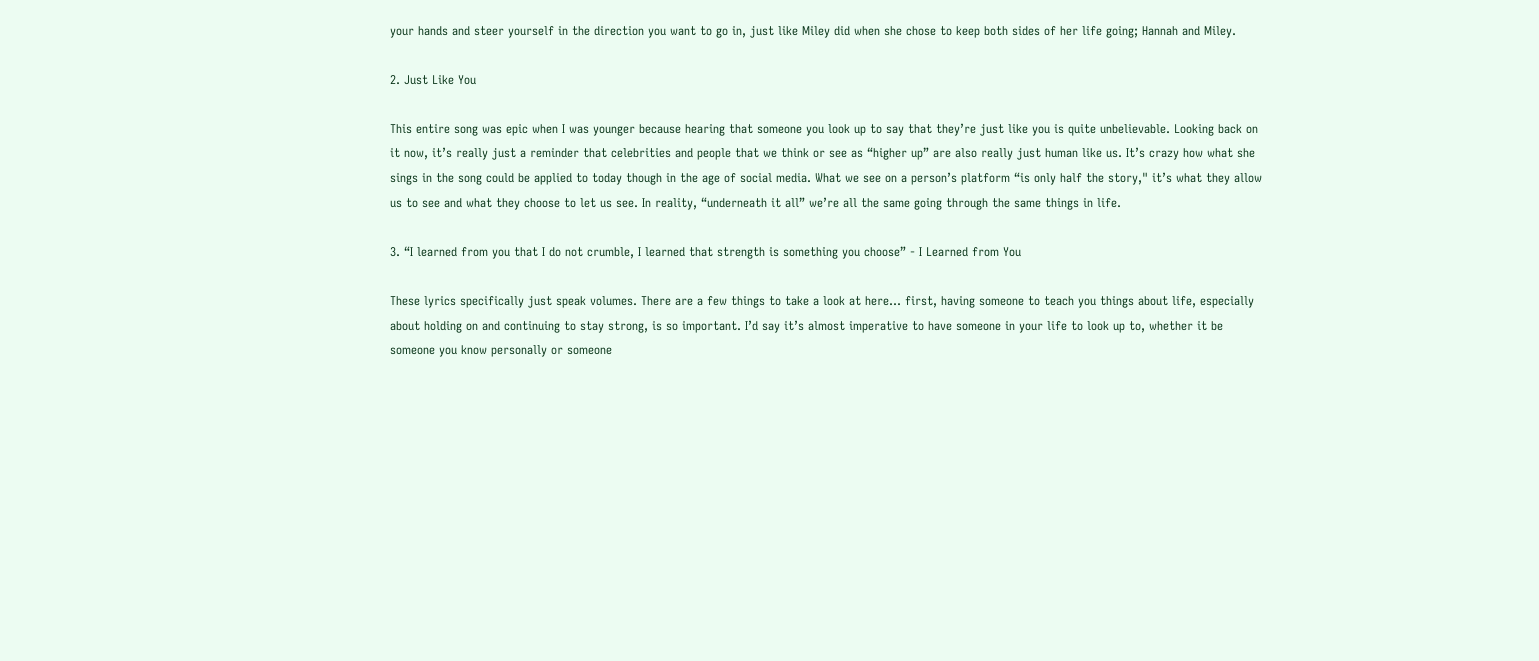your hands and steer yourself in the direction you want to go in, just like Miley did when she chose to keep both sides of her life going; Hannah and Miley.

2. Just Like You

This entire song was epic when I was younger because hearing that someone you look up to say that they’re just like you is quite unbelievable. Looking back on it now, it’s really just a reminder that celebrities and people that we think or see as “higher up” are also really just human like us. It’s crazy how what she sings in the song could be applied to today though in the age of social media. What we see on a person’s platform “is only half the story," it’s what they allow us to see and what they choose to let us see. In reality, “underneath it all” we’re all the same going through the same things in life.

3. “I learned from you that I do not crumble, I learned that strength is something you choose” - I Learned from You

These lyrics specifically just speak volumes. There are a few things to take a look at here... first, having someone to teach you things about life, especially about holding on and continuing to stay strong, is so important. I’d say it’s almost imperative to have someone in your life to look up to, whether it be someone you know personally or someone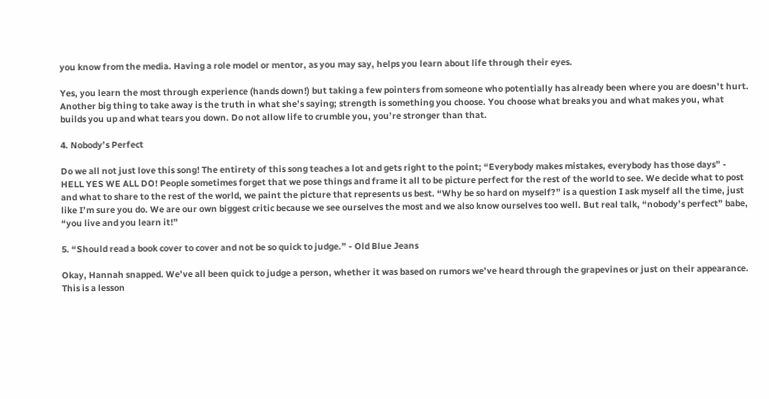you know from the media. Having a role model or mentor, as you may say, helps you learn about life through their eyes.

Yes, you learn the most through experience (hands down!) but taking a few pointers from someone who potentially has already been where you are doesn’t hurt. Another big thing to take away is the truth in what she’s saying; strength is something you choose. You choose what breaks you and what makes you, what builds you up and what tears you down. Do not allow life to crumble you, you’re stronger than that.

4. Nobody’s Perfect

Do we all not just love this song! The entirety of this song teaches a lot and gets right to the point; “Everybody makes mistakes, everybody has those days” - HELL YES WE ALL DO! People sometimes forget that we pose things and frame it all to be picture perfect for the rest of the world to see. We decide what to post and what to share to the rest of the world, we paint the picture that represents us best. “Why be so hard on myself?” is a question I ask myself all the time, just like I’m sure you do. We are our own biggest critic because we see ourselves the most and we also know ourselves too well. But real talk, “nobody’s perfect” babe, “you live and you learn it!”

5. “Should read a book cover to cover and not be so quick to judge.” - Old Blue Jeans

Okay, Hannah snapped. We’ve all been quick to judge a person, whether it was based on rumors we’ve heard through the grapevines or just on their appearance. This is a lesson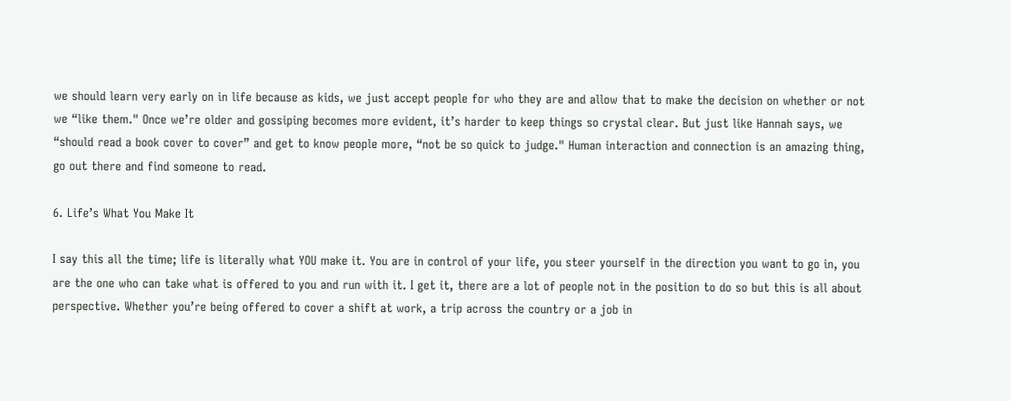we should learn very early on in life because as kids, we just accept people for who they are and allow that to make the decision on whether or not we “like them." Once we’re older and gossiping becomes more evident, it’s harder to keep things so crystal clear. But just like Hannah says, we “should read a book cover to cover” and get to know people more, “not be so quick to judge." Human interaction and connection is an amazing thing, go out there and find someone to read.

6. Life’s What You Make It

I say this all the time; life is literally what YOU make it. You are in control of your life, you steer yourself in the direction you want to go in, you are the one who can take what is offered to you and run with it. I get it, there are a lot of people not in the position to do so but this is all about perspective. Whether you’re being offered to cover a shift at work, a trip across the country or a job in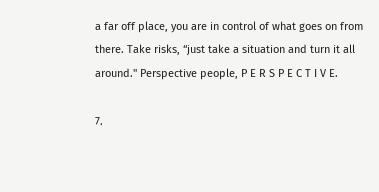a far off place, you are in control of what goes on from there. Take risks, “just take a situation and turn it all around." Perspective people, P E R S P E C T I V E.

7.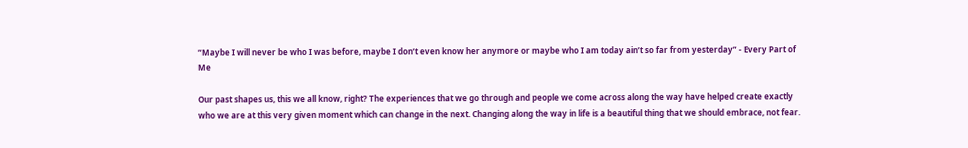“Maybe I will never be who I was before, maybe I don’t even know her anymore or maybe who I am today ain’t so far from yesterday” - Every Part of Me

Our past shapes us, this we all know, right? The experiences that we go through and people we come across along the way have helped create exactly who we are at this very given moment which can change in the next. Changing along the way in life is a beautiful thing that we should embrace, not fear.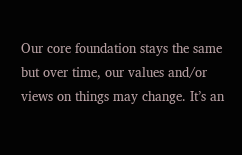Our core foundation stays the same but over time, our values and/or views on things may change. It’s an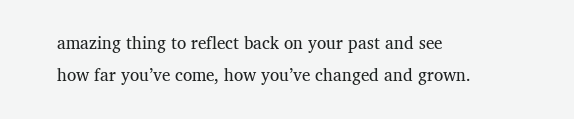amazing thing to reflect back on your past and see how far you’ve come, how you’ve changed and grown.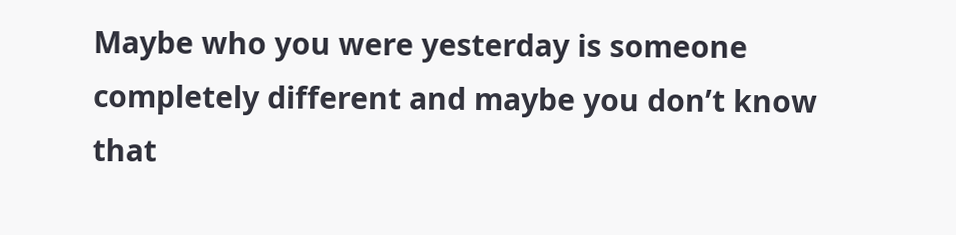Maybe who you were yesterday is someone completely different and maybe you don’t know that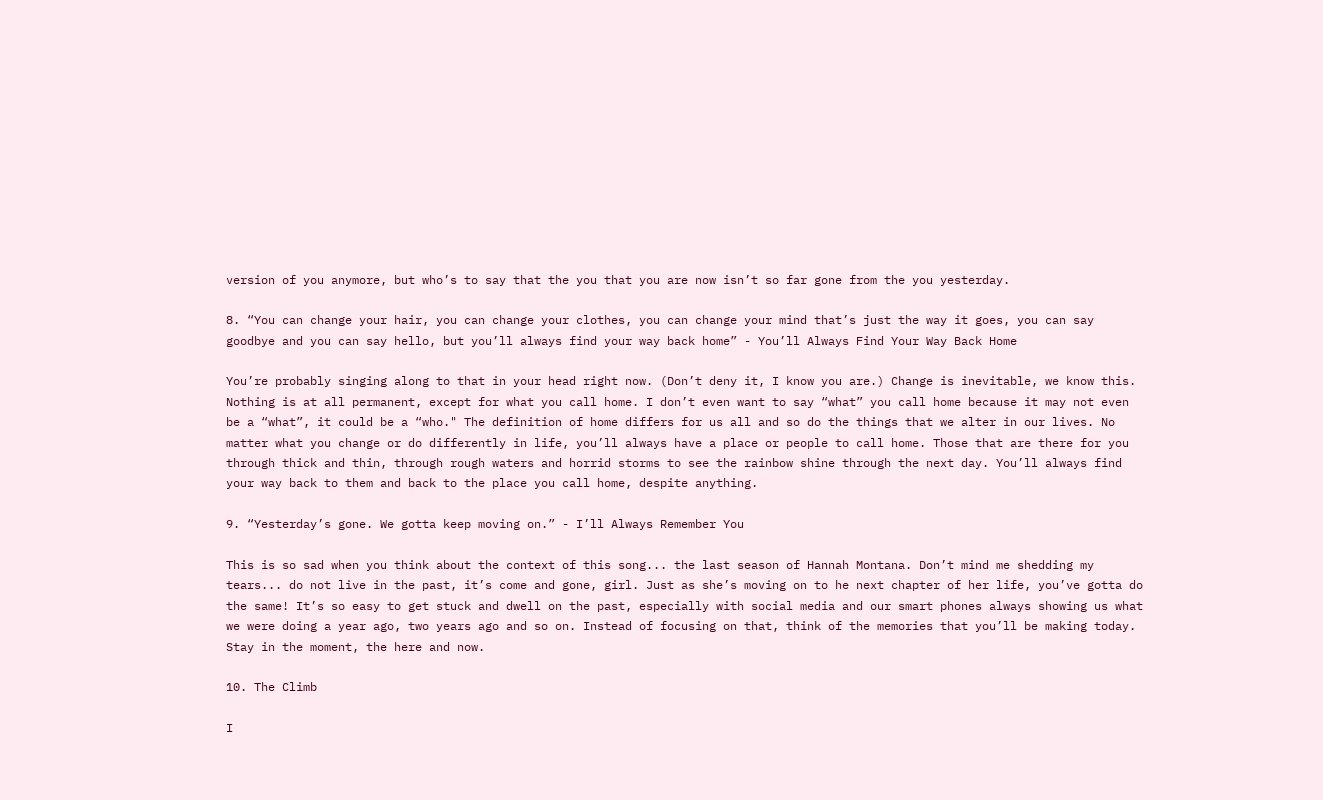version of you anymore, but who’s to say that the you that you are now isn’t so far gone from the you yesterday.

8. “You can change your hair, you can change your clothes, you can change your mind that’s just the way it goes, you can say goodbye and you can say hello, but you’ll always find your way back home” - You’ll Always Find Your Way Back Home

You’re probably singing along to that in your head right now. (Don’t deny it, I know you are.) Change is inevitable, we know this. Nothing is at all permanent, except for what you call home. I don’t even want to say “what” you call home because it may not even be a “what”, it could be a “who." The definition of home differs for us all and so do the things that we alter in our lives. No matter what you change or do differently in life, you’ll always have a place or people to call home. Those that are there for you through thick and thin, through rough waters and horrid storms to see the rainbow shine through the next day. You’ll always find your way back to them and back to the place you call home, despite anything.

9. “Yesterday’s gone. We gotta keep moving on.” - I’ll Always Remember You

This is so sad when you think about the context of this song... the last season of Hannah Montana. Don’t mind me shedding my tears... do not live in the past, it’s come and gone, girl. Just as she’s moving on to he next chapter of her life, you’ve gotta do the same! It’s so easy to get stuck and dwell on the past, especially with social media and our smart phones always showing us what we were doing a year ago, two years ago and so on. Instead of focusing on that, think of the memories that you’ll be making today. Stay in the moment, the here and now.

10. The Climb

I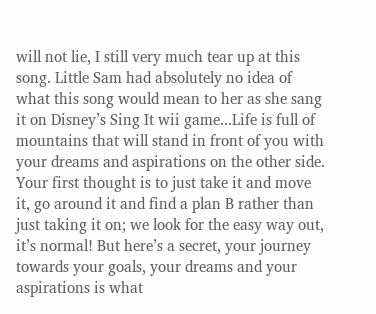will not lie, I still very much tear up at this song. Little Sam had absolutely no idea of what this song would mean to her as she sang it on Disney’s Sing It wii game...Life is full of mountains that will stand in front of you with your dreams and aspirations on the other side. Your first thought is to just take it and move it, go around it and find a plan B rather than just taking it on; we look for the easy way out, it’s normal! But here’s a secret, your journey towards your goals, your dreams and your aspirations is what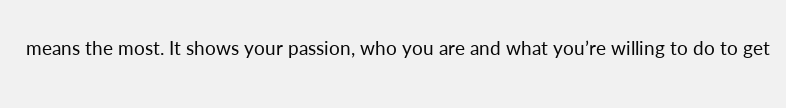means the most. It shows your passion, who you are and what you’re willing to do to get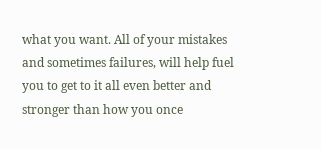what you want. All of your mistakes and sometimes failures, will help fuel you to get to it all even better and stronger than how you once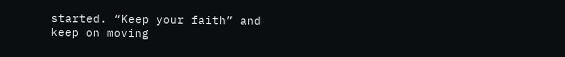started. “Keep your faith” and keep on moving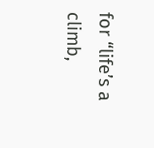for “life’s a climb,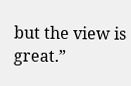but the view is great.”